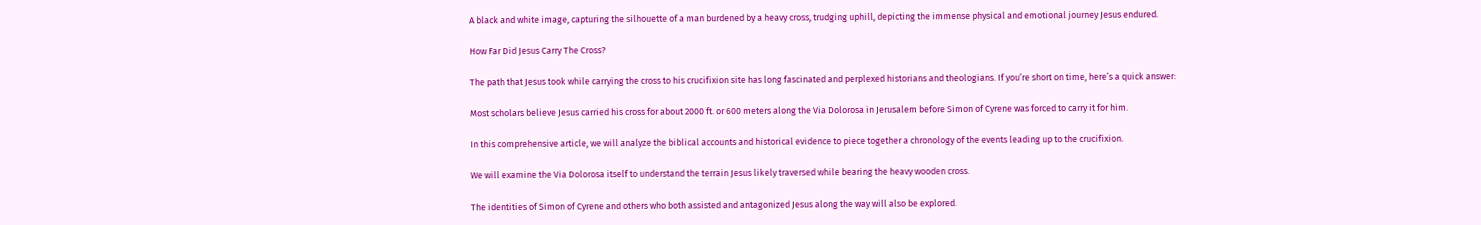A black and white image, capturing the silhouette of a man burdened by a heavy cross, trudging uphill, depicting the immense physical and emotional journey Jesus endured.

How Far Did Jesus Carry The Cross?

The path that Jesus took while carrying the cross to his crucifixion site has long fascinated and perplexed historians and theologians. If you’re short on time, here’s a quick answer:

Most scholars believe Jesus carried his cross for about 2000 ft. or 600 meters along the Via Dolorosa in Jerusalem before Simon of Cyrene was forced to carry it for him.

In this comprehensive article, we will analyze the biblical accounts and historical evidence to piece together a chronology of the events leading up to the crucifixion.

We will examine the Via Dolorosa itself to understand the terrain Jesus likely traversed while bearing the heavy wooden cross.

The identities of Simon of Cyrene and others who both assisted and antagonized Jesus along the way will also be explored.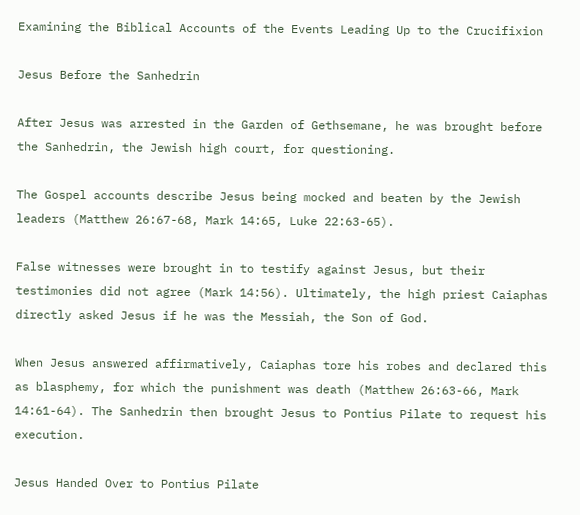Examining the Biblical Accounts of the Events Leading Up to the Crucifixion

Jesus Before the Sanhedrin

After Jesus was arrested in the Garden of Gethsemane, he was brought before the Sanhedrin, the Jewish high court, for questioning.

The Gospel accounts describe Jesus being mocked and beaten by the Jewish leaders (Matthew 26:67-68, Mark 14:65, Luke 22:63-65).

False witnesses were brought in to testify against Jesus, but their testimonies did not agree (Mark 14:56). Ultimately, the high priest Caiaphas directly asked Jesus if he was the Messiah, the Son of God.

When Jesus answered affirmatively, Caiaphas tore his robes and declared this as blasphemy, for which the punishment was death (Matthew 26:63-66, Mark 14:61-64). The Sanhedrin then brought Jesus to Pontius Pilate to request his execution.

Jesus Handed Over to Pontius Pilate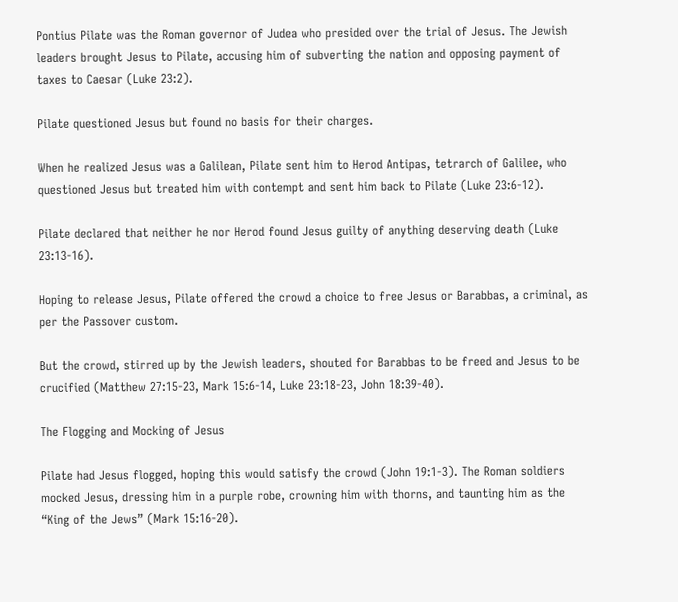Pontius Pilate was the Roman governor of Judea who presided over the trial of Jesus. The Jewish leaders brought Jesus to Pilate, accusing him of subverting the nation and opposing payment of taxes to Caesar (Luke 23:2).

Pilate questioned Jesus but found no basis for their charges.

When he realized Jesus was a Galilean, Pilate sent him to Herod Antipas, tetrarch of Galilee, who questioned Jesus but treated him with contempt and sent him back to Pilate (Luke 23:6-12).

Pilate declared that neither he nor Herod found Jesus guilty of anything deserving death (Luke 23:13-16).

Hoping to release Jesus, Pilate offered the crowd a choice to free Jesus or Barabbas, a criminal, as per the Passover custom.

But the crowd, stirred up by the Jewish leaders, shouted for Barabbas to be freed and Jesus to be crucified (Matthew 27:15-23, Mark 15:6-14, Luke 23:18-23, John 18:39-40).

The Flogging and Mocking of Jesus

Pilate had Jesus flogged, hoping this would satisfy the crowd (John 19:1-3). The Roman soldiers mocked Jesus, dressing him in a purple robe, crowning him with thorns, and taunting him as the “King of the Jews” (Mark 15:16-20).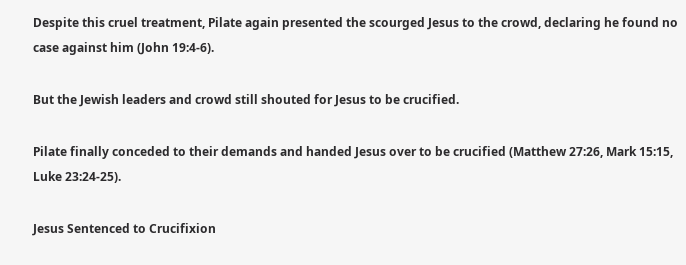Despite this cruel treatment, Pilate again presented the scourged Jesus to the crowd, declaring he found no case against him (John 19:4-6).

But the Jewish leaders and crowd still shouted for Jesus to be crucified.

Pilate finally conceded to their demands and handed Jesus over to be crucified (Matthew 27:26, Mark 15:15, Luke 23:24-25).

Jesus Sentenced to Crucifixion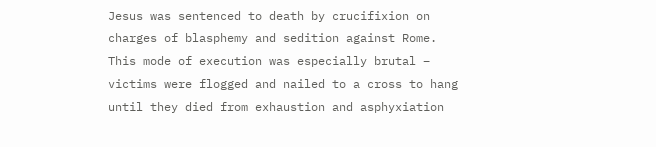Jesus was sentenced to death by crucifixion on charges of blasphemy and sedition against Rome. This mode of execution was especially brutal – victims were flogged and nailed to a cross to hang until they died from exhaustion and asphyxiation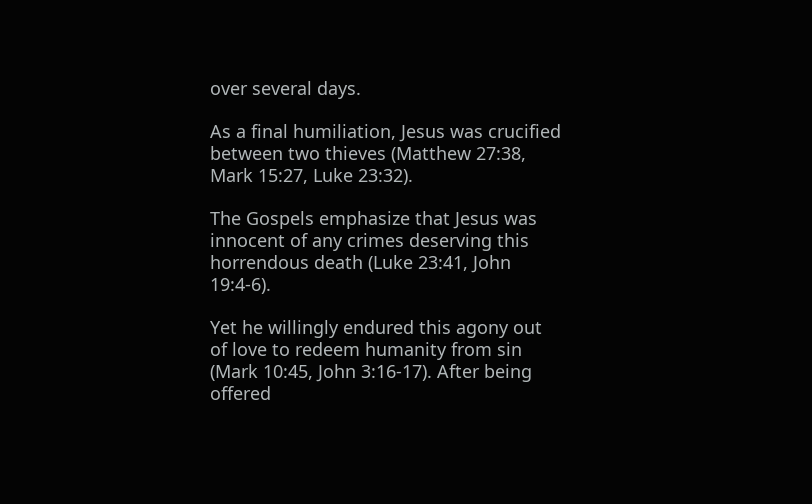over several days.

As a final humiliation, Jesus was crucified between two thieves (Matthew 27:38, Mark 15:27, Luke 23:32).

The Gospels emphasize that Jesus was innocent of any crimes deserving this horrendous death (Luke 23:41, John 19:4-6).

Yet he willingly endured this agony out of love to redeem humanity from sin (Mark 10:45, John 3:16-17). After being offered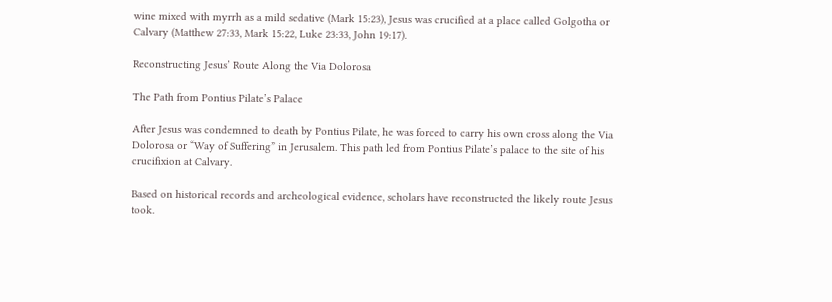wine mixed with myrrh as a mild sedative (Mark 15:23), Jesus was crucified at a place called Golgotha or Calvary (Matthew 27:33, Mark 15:22, Luke 23:33, John 19:17).

Reconstructing Jesus’ Route Along the Via Dolorosa

The Path from Pontius Pilate’s Palace

After Jesus was condemned to death by Pontius Pilate, he was forced to carry his own cross along the Via Dolorosa or “Way of Suffering” in Jerusalem. This path led from Pontius Pilate’s palace to the site of his crucifixion at Calvary.

Based on historical records and archeological evidence, scholars have reconstructed the likely route Jesus took.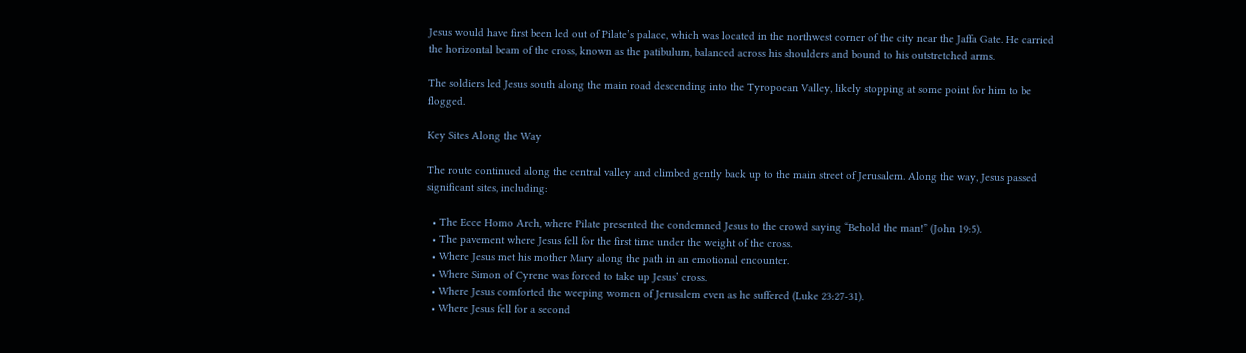Jesus would have first been led out of Pilate’s palace, which was located in the northwest corner of the city near the Jaffa Gate. He carried the horizontal beam of the cross, known as the patibulum, balanced across his shoulders and bound to his outstretched arms.

The soldiers led Jesus south along the main road descending into the Tyropoean Valley, likely stopping at some point for him to be flogged.

Key Sites Along the Way

The route continued along the central valley and climbed gently back up to the main street of Jerusalem. Along the way, Jesus passed significant sites, including:

  • The Ecce Homo Arch, where Pilate presented the condemned Jesus to the crowd saying “Behold the man!” (John 19:5).
  • The pavement where Jesus fell for the first time under the weight of the cross.
  • Where Jesus met his mother Mary along the path in an emotional encounter.
  • Where Simon of Cyrene was forced to take up Jesus’ cross.
  • Where Jesus comforted the weeping women of Jerusalem even as he suffered (Luke 23:27-31).
  • Where Jesus fell for a second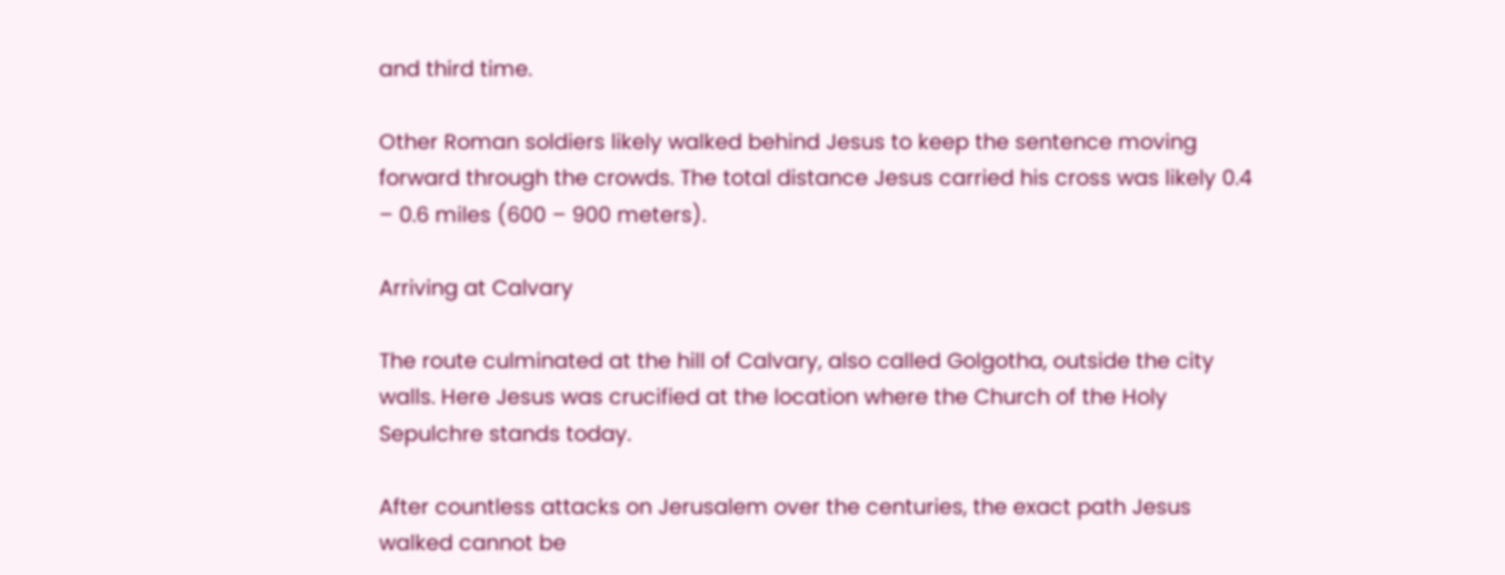and third time.

Other Roman soldiers likely walked behind Jesus to keep the sentence moving forward through the crowds. The total distance Jesus carried his cross was likely 0.4 – 0.6 miles (600 – 900 meters).

Arriving at Calvary

The route culminated at the hill of Calvary, also called Golgotha, outside the city walls. Here Jesus was crucified at the location where the Church of the Holy Sepulchre stands today.

After countless attacks on Jerusalem over the centuries, the exact path Jesus walked cannot be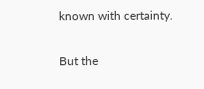known with certainty.

But the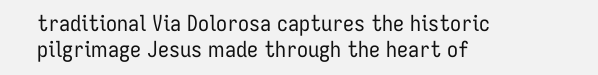traditional Via Dolorosa captures the historic pilgrimage Jesus made through the heart of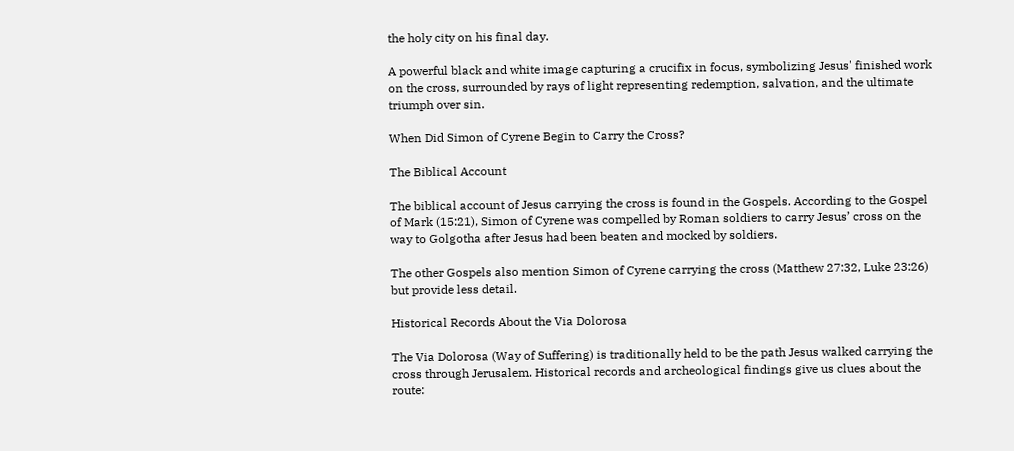the holy city on his final day.

A powerful black and white image capturing a crucifix in focus, symbolizing Jesus' finished work on the cross, surrounded by rays of light representing redemption, salvation, and the ultimate triumph over sin.

When Did Simon of Cyrene Begin to Carry the Cross?

The Biblical Account

The biblical account of Jesus carrying the cross is found in the Gospels. According to the Gospel of Mark (15:21), Simon of Cyrene was compelled by Roman soldiers to carry Jesus’ cross on the way to Golgotha after Jesus had been beaten and mocked by soldiers.

The other Gospels also mention Simon of Cyrene carrying the cross (Matthew 27:32, Luke 23:26) but provide less detail.

Historical Records About the Via Dolorosa

The Via Dolorosa (Way of Suffering) is traditionally held to be the path Jesus walked carrying the cross through Jerusalem. Historical records and archeological findings give us clues about the route: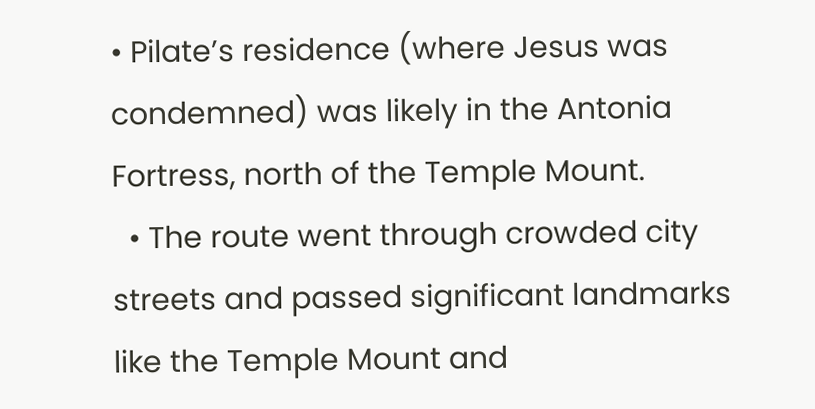• Pilate’s residence (where Jesus was condemned) was likely in the Antonia Fortress, north of the Temple Mount.
  • The route went through crowded city streets and passed significant landmarks like the Temple Mount and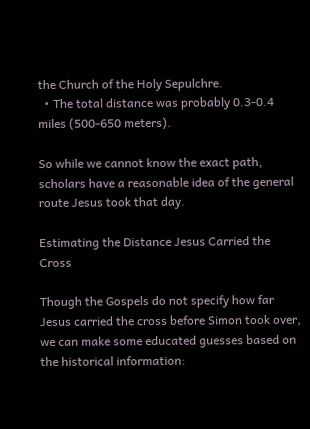the Church of the Holy Sepulchre.
  • The total distance was probably 0.3-0.4 miles (500-650 meters).

So while we cannot know the exact path, scholars have a reasonable idea of the general route Jesus took that day.

Estimating the Distance Jesus Carried the Cross

Though the Gospels do not specify how far Jesus carried the cross before Simon took over, we can make some educated guesses based on the historical information: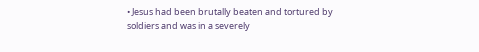• Jesus had been brutally beaten and tortured by soldiers and was in a severely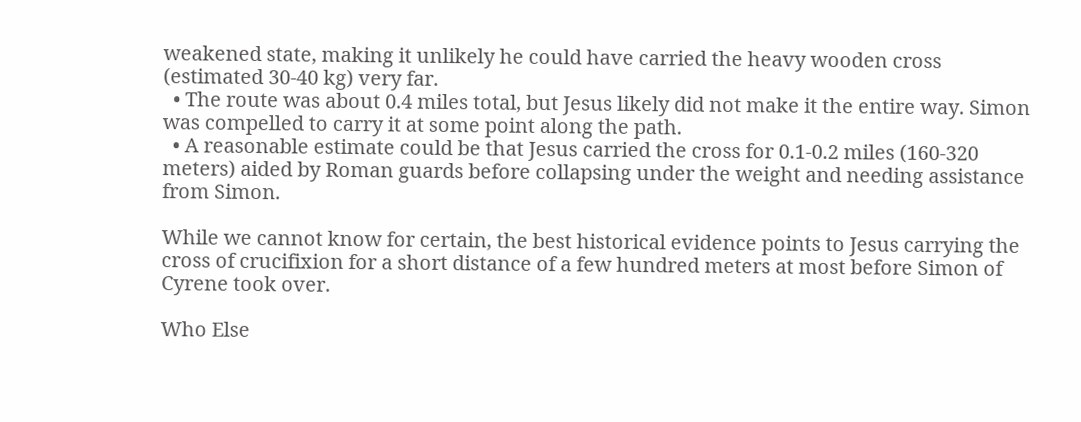weakened state, making it unlikely he could have carried the heavy wooden cross (estimated 30-40 kg) very far.
  • The route was about 0.4 miles total, but Jesus likely did not make it the entire way. Simon was compelled to carry it at some point along the path.
  • A reasonable estimate could be that Jesus carried the cross for 0.1-0.2 miles (160-320 meters) aided by Roman guards before collapsing under the weight and needing assistance from Simon.

While we cannot know for certain, the best historical evidence points to Jesus carrying the cross of crucifixion for a short distance of a few hundred meters at most before Simon of Cyrene took over.

Who Else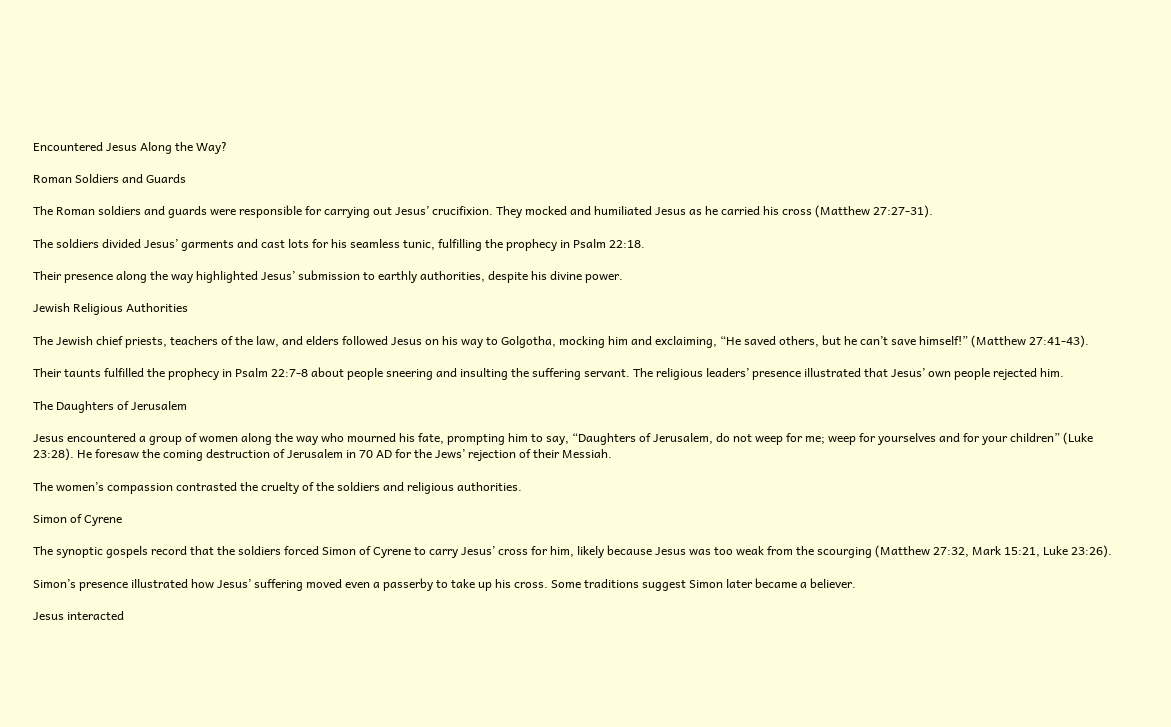Encountered Jesus Along the Way?

Roman Soldiers and Guards

The Roman soldiers and guards were responsible for carrying out Jesus’ crucifixion. They mocked and humiliated Jesus as he carried his cross (Matthew 27:27-31).

The soldiers divided Jesus’ garments and cast lots for his seamless tunic, fulfilling the prophecy in Psalm 22:18.

Their presence along the way highlighted Jesus’ submission to earthly authorities, despite his divine power.

Jewish Religious Authorities

The Jewish chief priests, teachers of the law, and elders followed Jesus on his way to Golgotha, mocking him and exclaiming, “He saved others, but he can’t save himself!” (Matthew 27:41-43).

Their taunts fulfilled the prophecy in Psalm 22:7-8 about people sneering and insulting the suffering servant. The religious leaders’ presence illustrated that Jesus’ own people rejected him.

The Daughters of Jerusalem

Jesus encountered a group of women along the way who mourned his fate, prompting him to say, “Daughters of Jerusalem, do not weep for me; weep for yourselves and for your children” (Luke 23:28). He foresaw the coming destruction of Jerusalem in 70 AD for the Jews’ rejection of their Messiah.

The women’s compassion contrasted the cruelty of the soldiers and religious authorities.

Simon of Cyrene

The synoptic gospels record that the soldiers forced Simon of Cyrene to carry Jesus’ cross for him, likely because Jesus was too weak from the scourging (Matthew 27:32, Mark 15:21, Luke 23:26).

Simon’s presence illustrated how Jesus’ suffering moved even a passerby to take up his cross. Some traditions suggest Simon later became a believer.

Jesus interacted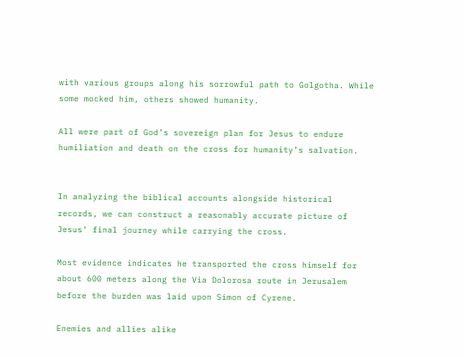with various groups along his sorrowful path to Golgotha. While some mocked him, others showed humanity.

All were part of God’s sovereign plan for Jesus to endure humiliation and death on the cross for humanity’s salvation.


In analyzing the biblical accounts alongside historical records, we can construct a reasonably accurate picture of Jesus’ final journey while carrying the cross.

Most evidence indicates he transported the cross himself for about 600 meters along the Via Dolorosa route in Jerusalem before the burden was laid upon Simon of Cyrene.

Enemies and allies alike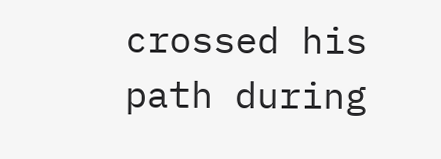crossed his path during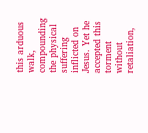this arduous walk, compounding the physical suffering inflicted on Jesus. Yet he accepted this torment without retaliation,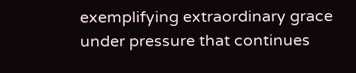exemplifying extraordinary grace under pressure that continues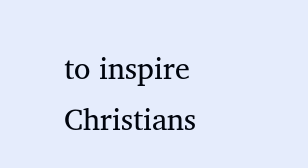to inspire Christians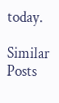today.

Similar Posts